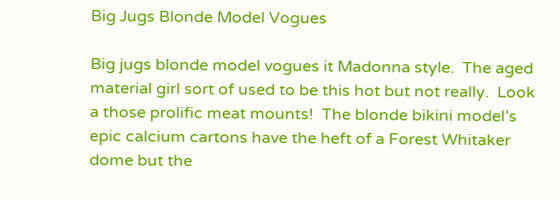Big Jugs Blonde Model Vogues

Big jugs blonde model vogues it Madonna style.  The aged material girl sort of used to be this hot but not really.  Look a those prolific meat mounts!  The blonde bikini model’s epic calcium cartons have the heft of a Forest Whitaker dome but the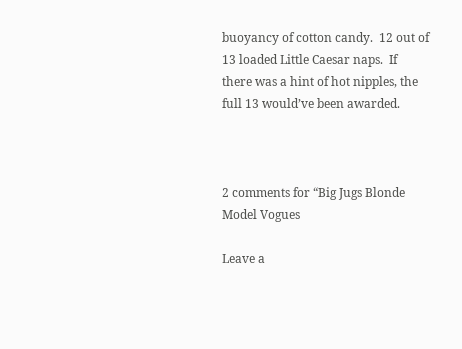buoyancy of cotton candy.  12 out of 13 loaded Little Caesar naps.  If there was a hint of hot nipples, the full 13 would’ve been awarded.



2 comments for “Big Jugs Blonde Model Vogues

Leave a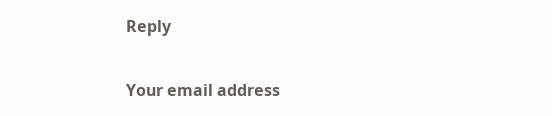Reply

Your email address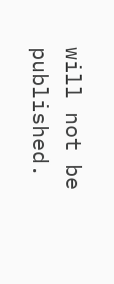will not be published.